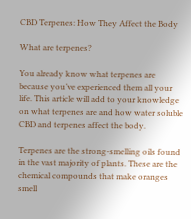CBD Terpenes: How They Affect the Body

What are terpenes?

You already know what terpenes are because you’ve experienced them all your life. This article will add to your knowledge on what terpenes are and how water soluble CBD and terpenes affect the body.

Terpenes are the strong-smelling oils found in the vast majority of plants. These are the chemical compounds that make oranges smell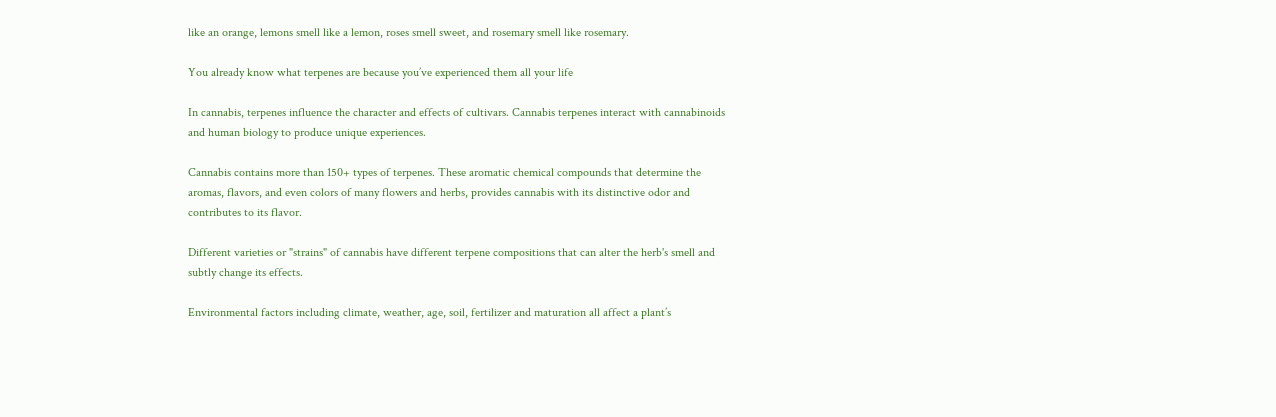like an orange, lemons smell like a lemon, roses smell sweet, and rosemary smell like rosemary.

You already know what terpenes are because you’ve experienced them all your life

In cannabis, terpenes influence the character and effects of cultivars. Cannabis terpenes interact with cannabinoids and human biology to produce unique experiences.

Cannabis contains more than 150+ types of terpenes. These aromatic chemical compounds that determine the aromas, flavors, and even colors of many flowers and herbs, provides cannabis with its distinctive odor and contributes to its flavor.

Different varieties or "strains" of cannabis have different terpene compositions that can alter the herb's smell and subtly change its effects.

Environmental factors including climate, weather, age, soil, fertilizer and maturation all affect a plant’s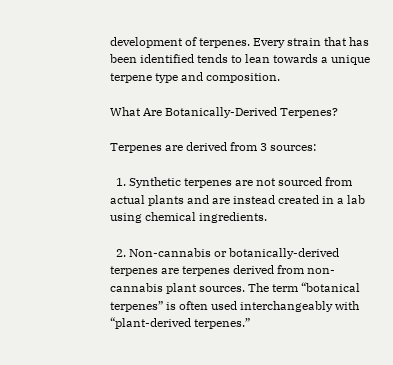development of terpenes. Every strain that has been identified tends to lean towards a unique terpene type and composition.

What Are Botanically-Derived Terpenes?

Terpenes are derived from 3 sources:

  1. Synthetic terpenes are not sourced from actual plants and are instead created in a lab using chemical ingredients.

  2. Non-cannabis or botanically-derived terpenes are terpenes derived from non-cannabis plant sources. The term “botanical terpenes” is often used interchangeably with “plant-derived terpenes.”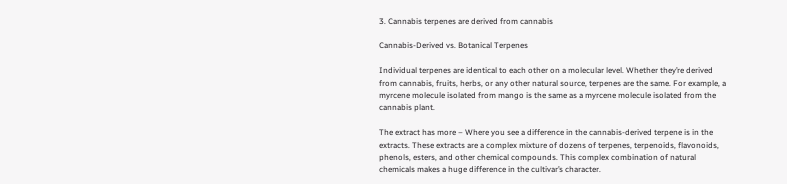3. Cannabis terpenes are derived from cannabis

Cannabis-Derived vs. Botanical Terpenes

Individual terpenes are identical to each other on a molecular level. Whether they’re derived from cannabis, fruits, herbs, or any other natural source, terpenes are the same. For example, a myrcene molecule isolated from mango is the same as a myrcene molecule isolated from the cannabis plant.

The extract has more – Where you see a difference in the cannabis-derived terpene is in the extracts. These extracts are a complex mixture of dozens of terpenes, terpenoids, flavonoids, phenols, esters, and other chemical compounds. This complex combination of natural chemicals makes a huge difference in the cultivar’s character.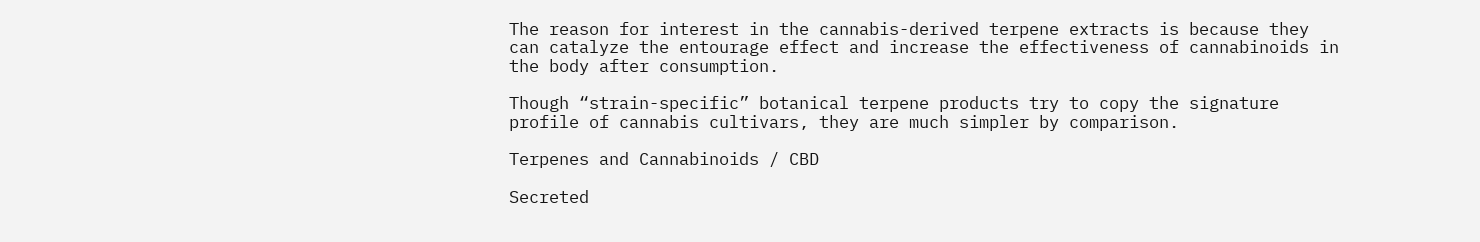The reason for interest in the cannabis-derived terpene extracts is because they can catalyze the entourage effect and increase the effectiveness of cannabinoids in the body after consumption.

Though “strain-specific” botanical terpene products try to copy the signature profile of cannabis cultivars, they are much simpler by comparison.

Terpenes and Cannabinoids / CBD

Secreted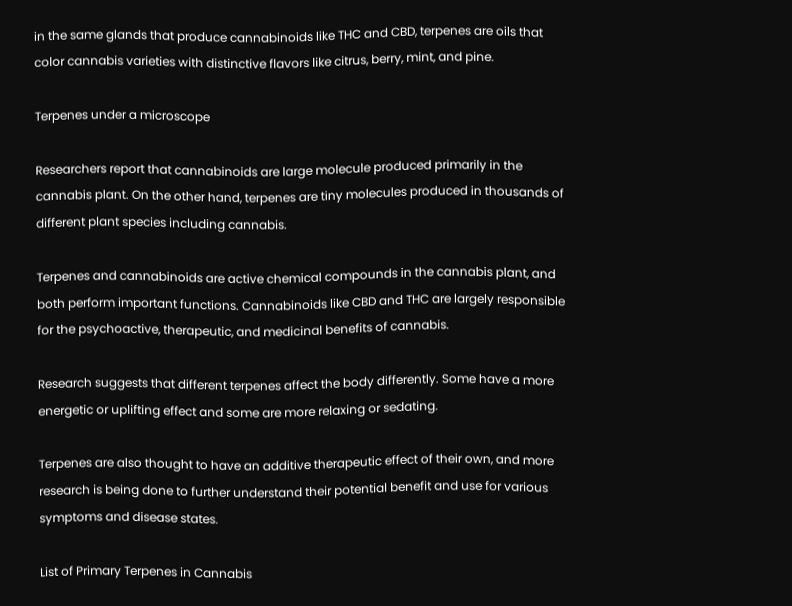in the same glands that produce cannabinoids like THC and CBD, terpenes are oils that color cannabis varieties with distinctive flavors like citrus, berry, mint, and pine.

Terpenes under a microscope

Researchers report that cannabinoids are large molecule produced primarily in the cannabis plant. On the other hand, terpenes are tiny molecules produced in thousands of different plant species including cannabis.

Terpenes and cannabinoids are active chemical compounds in the cannabis plant, and both perform important functions. Cannabinoids like CBD and THC are largely responsible for the psychoactive, therapeutic, and medicinal benefits of cannabis.

Research suggests that different terpenes affect the body differently. Some have a more energetic or uplifting effect and some are more relaxing or sedating.

Terpenes are also thought to have an additive therapeutic effect of their own, and more research is being done to further understand their potential benefit and use for various symptoms and disease states.

List of Primary Terpenes in Cannabis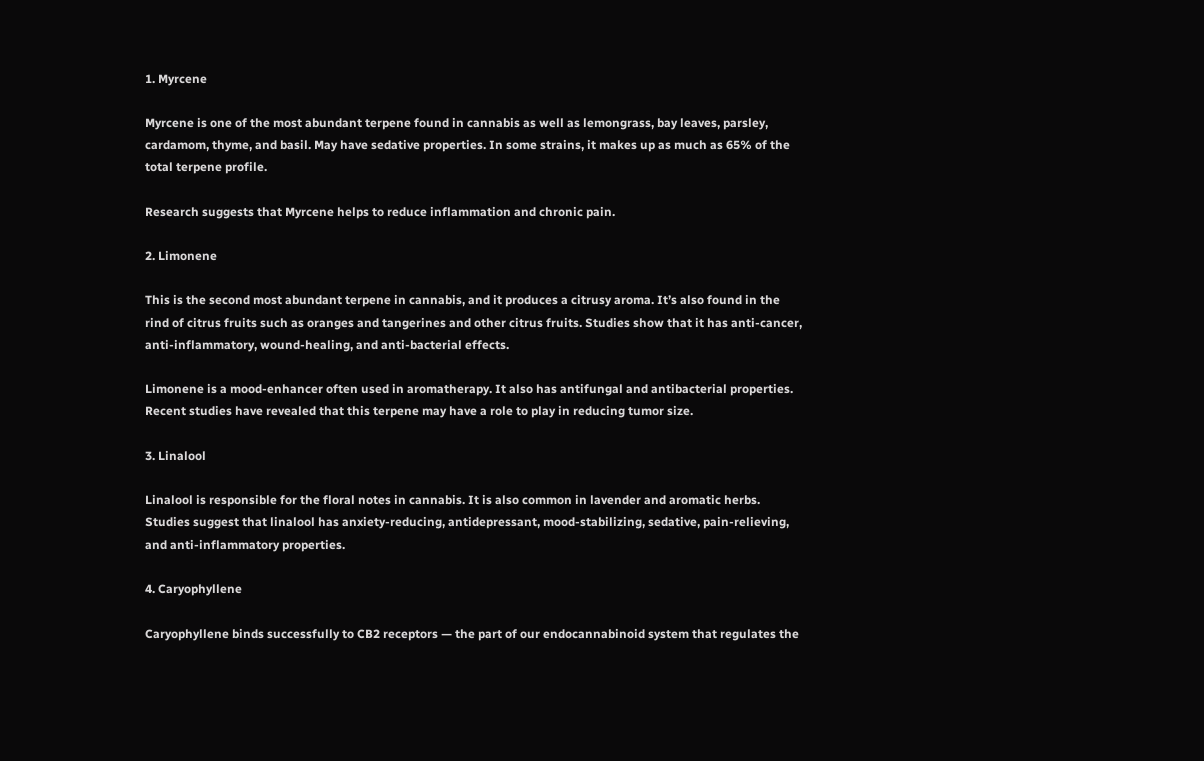1. Myrcene

Myrcene is one of the most abundant terpene found in cannabis as well as lemongrass, bay leaves, parsley, cardamom, thyme, and basil. May have sedative properties. In some strains, it makes up as much as 65% of the total terpene profile.

Research suggests that Myrcene helps to reduce inflammation and chronic pain.

2. Limonene

This is the second most abundant terpene in cannabis, and it produces a citrusy aroma. It’s also found in the rind of citrus fruits such as oranges and tangerines and other citrus fruits. Studies show that it has anti-cancer, anti-inflammatory, wound-healing, and anti-bacterial effects.

Limonene is a mood-enhancer often used in aromatherapy. It also has antifungal and antibacterial properties. Recent studies have revealed that this terpene may have a role to play in reducing tumor size.

3. Linalool

Linalool is responsible for the floral notes in cannabis. It is also common in lavender and aromatic herbs. Studies suggest that linalool has anxiety-reducing, antidepressant, mood-stabilizing, sedative, pain-relieving, and anti-inflammatory properties.

4. Caryophyllene

Caryophyllene binds successfully to CB2 receptors — the part of our endocannabinoid system that regulates the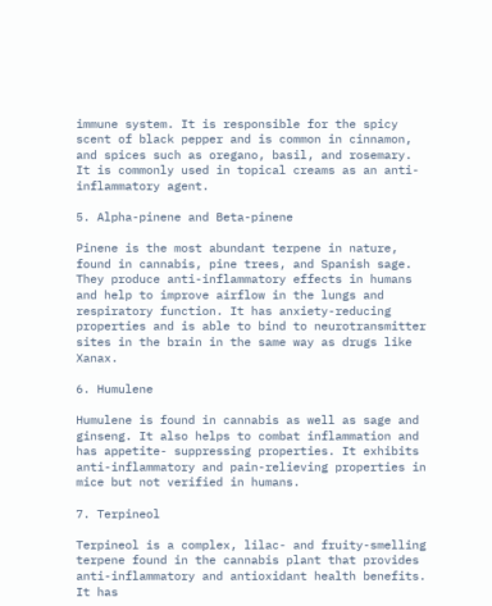immune system. It is responsible for the spicy scent of black pepper and is common in cinnamon, and spices such as oregano, basil, and rosemary. It is commonly used in topical creams as an anti-inflammatory agent.

5. Alpha-pinene and Beta-pinene

Pinene is the most abundant terpene in nature, found in cannabis, pine trees, and Spanish sage. They produce anti-inflammatory effects in humans and help to improve airflow in the lungs and respiratory function. It has anxiety-reducing properties and is able to bind to neurotransmitter sites in the brain in the same way as drugs like Xanax.

6. Humulene

Humulene is found in cannabis as well as sage and ginseng. It also helps to combat inflammation and has appetite- suppressing properties. It exhibits anti-inflammatory and pain-relieving properties in mice but not verified in humans.

7. Terpineol

Terpineol is a complex, lilac- and fruity-smelling terpene found in the cannabis plant that provides anti-inflammatory and antioxidant health benefits. It has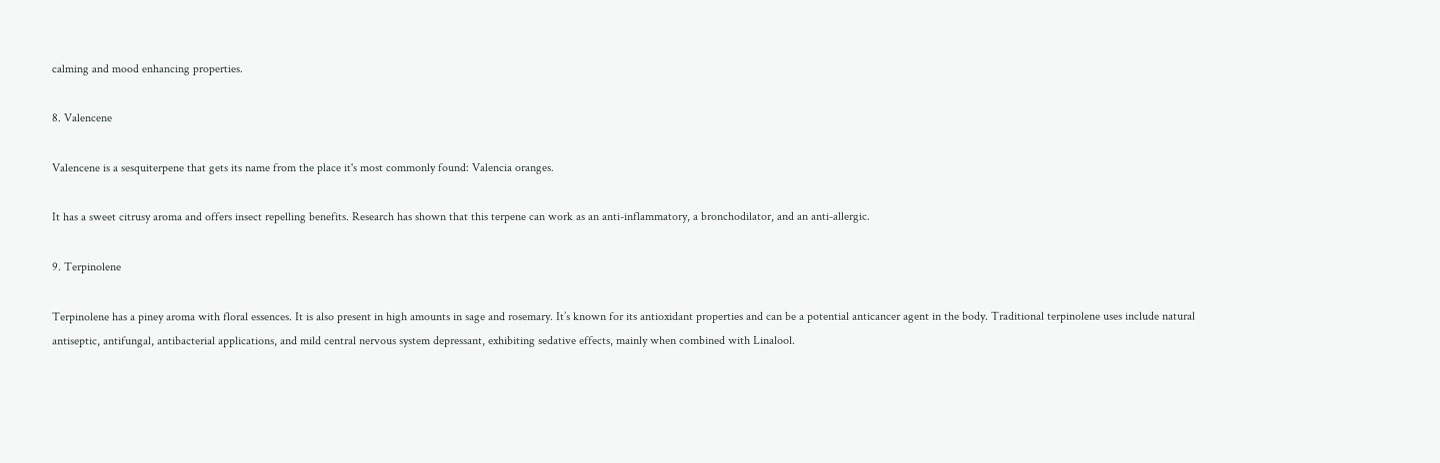calming and mood enhancing properties.

8. Valencene

Valencene is a sesquiterpene that gets its name from the place it's most commonly found: Valencia oranges.

It has a sweet citrusy aroma and offers insect repelling benefits. Research has shown that this terpene can work as an anti-inflammatory, a bronchodilator, and an anti-allergic.

9. Terpinolene

Terpinolene has a piney aroma with floral essences. It is also present in high amounts in sage and rosemary. It’s known for its antioxidant properties and can be a potential anticancer agent in the body. Traditional terpinolene uses include natural antiseptic, antifungal, antibacterial applications, and mild central nervous system depressant, exhibiting sedative effects, mainly when combined with Linalool.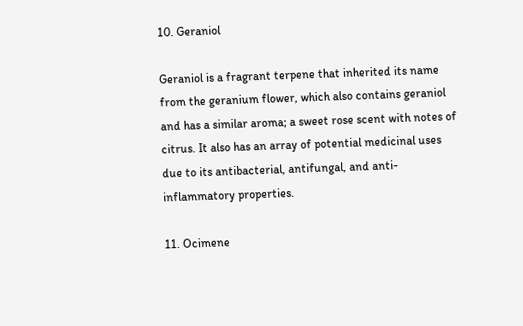10. Geraniol

Geraniol is a fragrant terpene that inherited its name from the geranium flower, which also contains geraniol and has a similar aroma; a sweet rose scent with notes of citrus. It also has an array of potential medicinal uses due to its antibacterial, antifungal, and anti-inflammatory properties.

11. Ocimene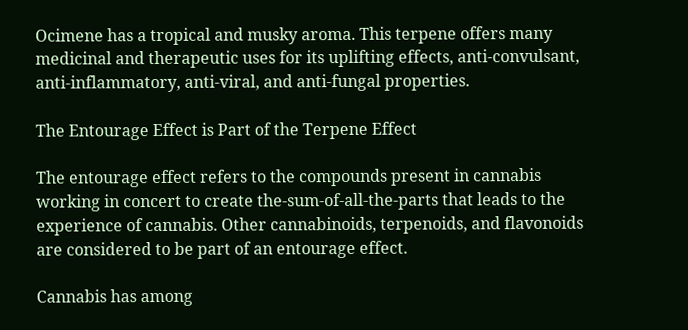Ocimene has a tropical and musky aroma. This terpene offers many medicinal and therapeutic uses for its uplifting effects, anti-convulsant, anti-inflammatory, anti-viral, and anti-fungal properties.

The Entourage Effect is Part of the Terpene Effect

The entourage effect refers to the compounds present in cannabis working in concert to create the-sum-of-all-the-parts that leads to the experience of cannabis. Other cannabinoids, terpenoids, and flavonoids are considered to be part of an entourage effect.

Cannabis has among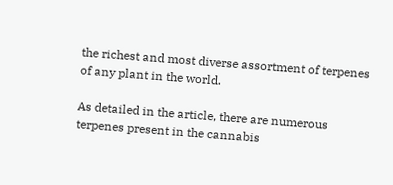the richest and most diverse assortment of terpenes of any plant in the world.

As detailed in the article, there are numerous terpenes present in the cannabis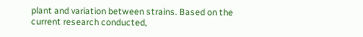plant and variation between strains. Based on the current research conducted,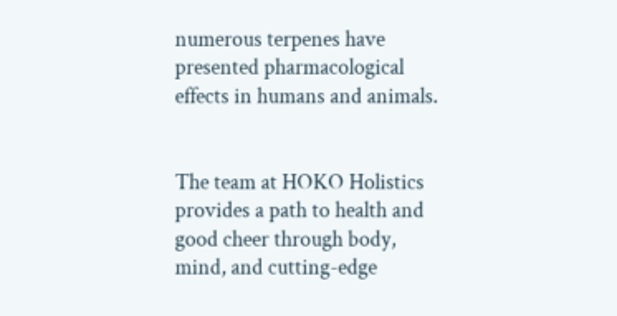numerous terpenes have presented pharmacological effects in humans and animals.


The team at HOKO Holistics provides a path to health and good cheer through body, mind, and cutting-edge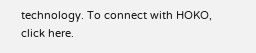technology. To connect with HOKO, click here.